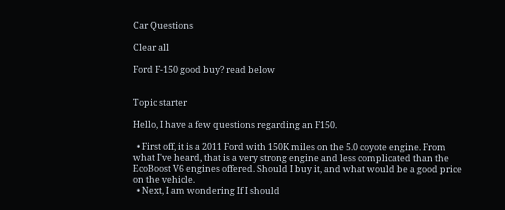Car Questions

Clear all

Ford F-150 good buy? read below


Topic starter

Hello, I have a few questions regarding an F150.

  • First off, it is a 2011 Ford with 150K miles on the 5.0 coyote engine. From what I've heard, that is a very strong engine and less complicated than the EcoBoost V6 engines offered. Should I buy it, and what would be a good price on the vehicle.
  • Next, I am wondering If I should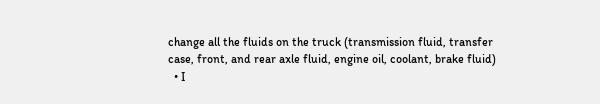change all the fluids on the truck (transmission fluid, transfer case, front, and rear axle fluid, engine oil, coolant, brake fluid)
  • I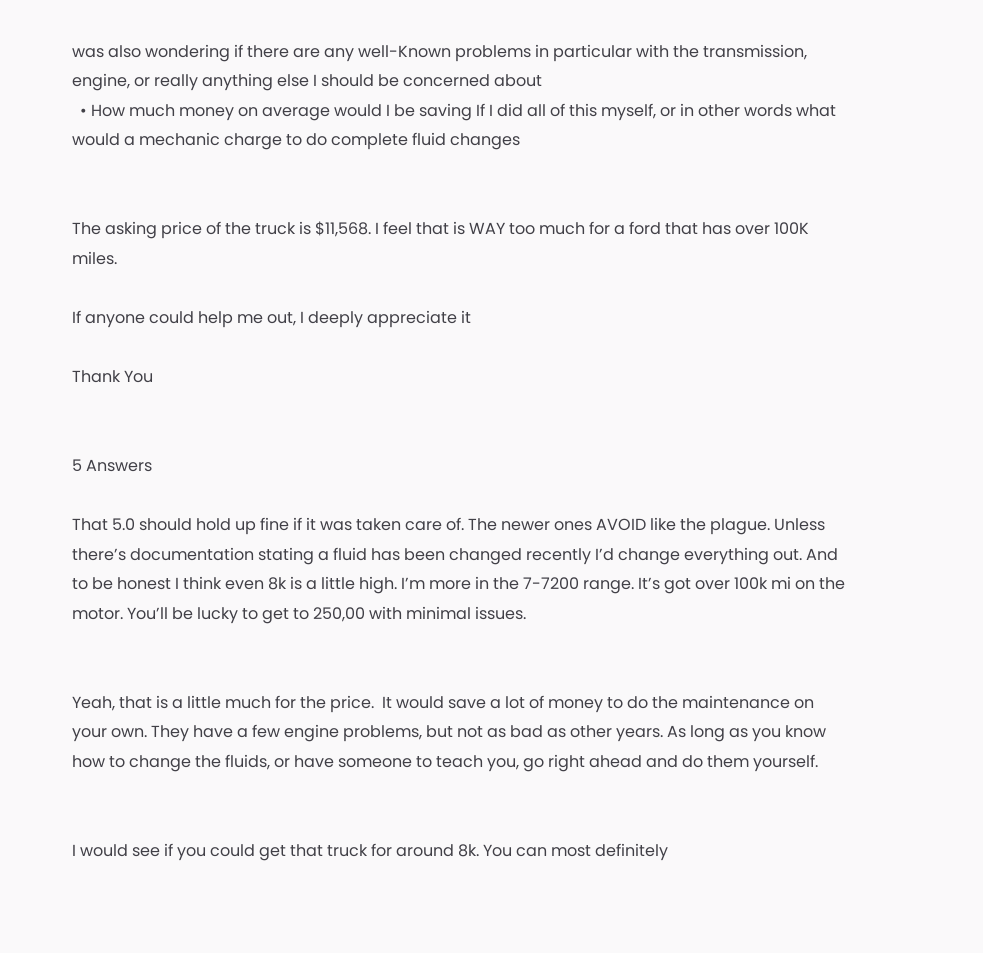was also wondering if there are any well-Known problems in particular with the transmission, engine, or really anything else I should be concerned about
  • How much money on average would I be saving If I did all of this myself, or in other words what would a mechanic charge to do complete fluid changes


The asking price of the truck is $11,568. I feel that is WAY too much for a ford that has over 100K miles.

If anyone could help me out, I deeply appreciate it

Thank You


5 Answers

That 5.0 should hold up fine if it was taken care of. The newer ones AVOID like the plague. Unless there’s documentation stating a fluid has been changed recently I’d change everything out. And to be honest I think even 8k is a little high. I’m more in the 7-7200 range. It’s got over 100k mi on the motor. You’ll be lucky to get to 250,00 with minimal issues.


Yeah, that is a little much for the price.  It would save a lot of money to do the maintenance on your own. They have a few engine problems, but not as bad as other years. As long as you know how to change the fluids, or have someone to teach you, go right ahead and do them yourself.


I would see if you could get that truck for around 8k. You can most definitely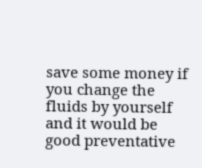save some money if you change the fluids by yourself and it would be good preventative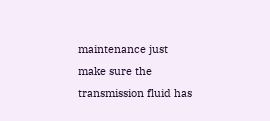maintenance just make sure the transmission fluid has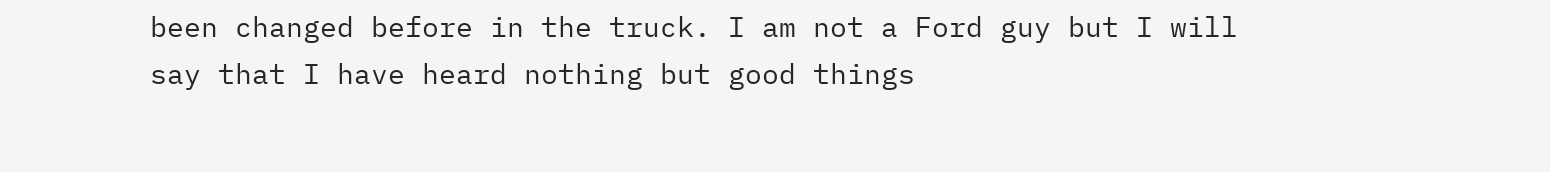been changed before in the truck. I am not a Ford guy but I will say that I have heard nothing but good things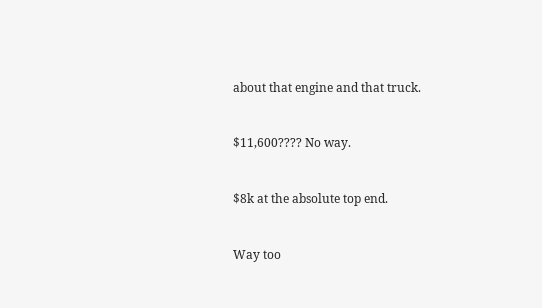about that engine and that truck.


$11,600???? No way.


$8k at the absolute top end.


Way too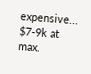expensive... $7-9k at max.